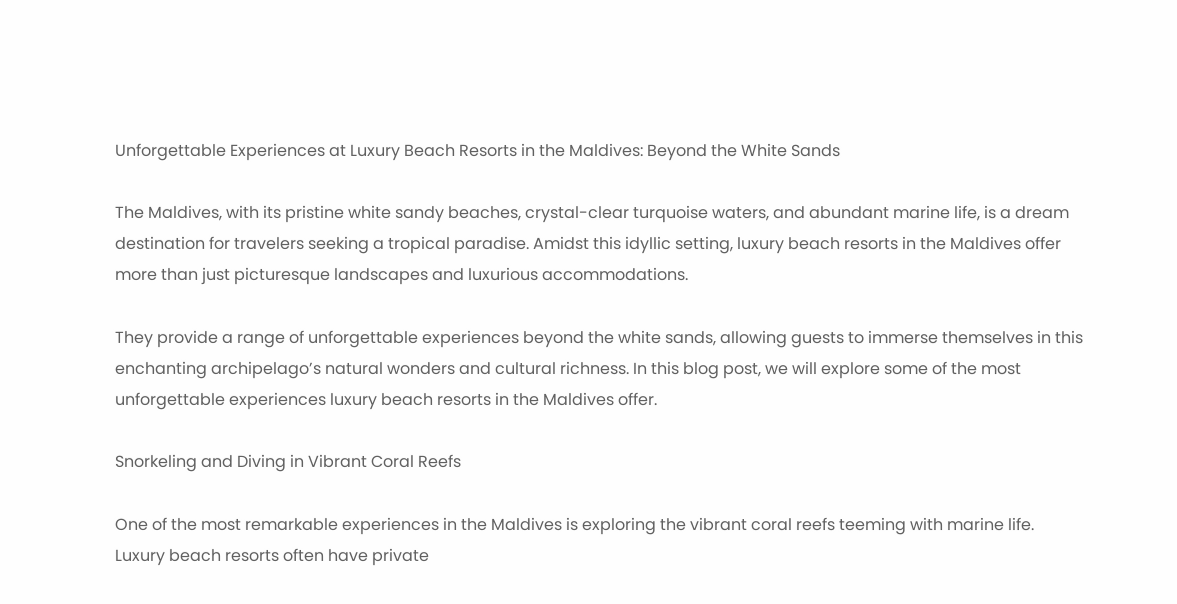Unforgettable Experiences at Luxury Beach Resorts in the Maldives: Beyond the White Sands

The Maldives, with its pristine white sandy beaches, crystal-clear turquoise waters, and abundant marine life, is a dream destination for travelers seeking a tropical paradise. Amidst this idyllic setting, luxury beach resorts in the Maldives offer more than just picturesque landscapes and luxurious accommodations.

They provide a range of unforgettable experiences beyond the white sands, allowing guests to immerse themselves in this enchanting archipelago’s natural wonders and cultural richness. In this blog post, we will explore some of the most unforgettable experiences luxury beach resorts in the Maldives offer.

Snorkeling and Diving in Vibrant Coral Reefs

One of the most remarkable experiences in the Maldives is exploring the vibrant coral reefs teeming with marine life. Luxury beach resorts often have private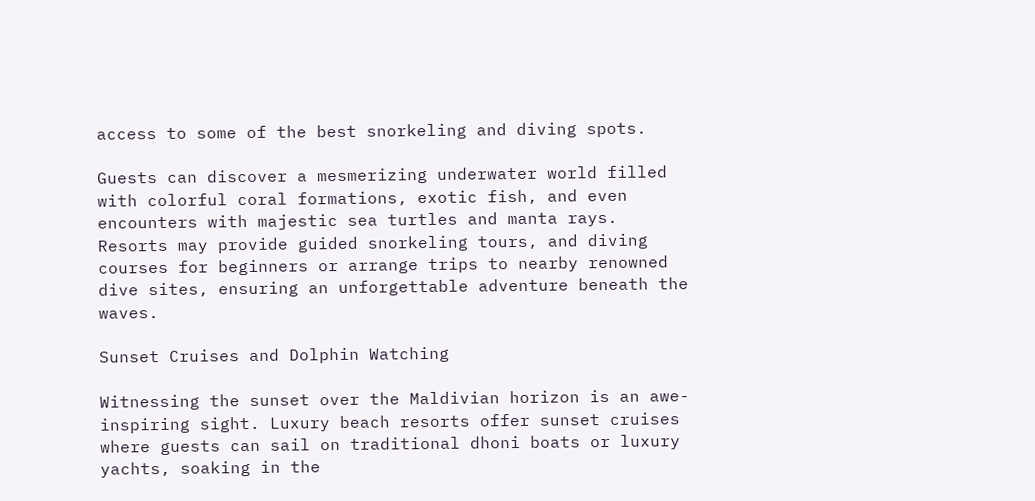access to some of the best snorkeling and diving spots.

Guests can discover a mesmerizing underwater world filled with colorful coral formations, exotic fish, and even encounters with majestic sea turtles and manta rays. Resorts may provide guided snorkeling tours, and diving courses for beginners or arrange trips to nearby renowned dive sites, ensuring an unforgettable adventure beneath the waves.

Sunset Cruises and Dolphin Watching

Witnessing the sunset over the Maldivian horizon is an awe-inspiring sight. Luxury beach resorts offer sunset cruises where guests can sail on traditional dhoni boats or luxury yachts, soaking in the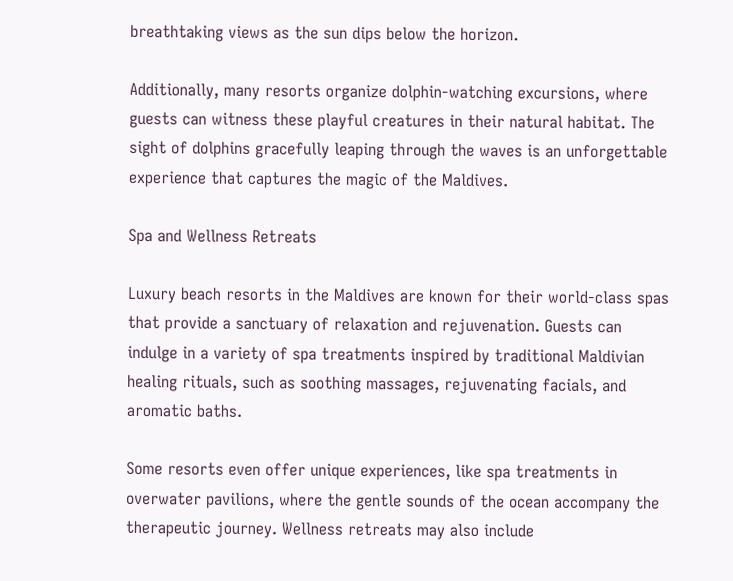breathtaking views as the sun dips below the horizon.

Additionally, many resorts organize dolphin-watching excursions, where guests can witness these playful creatures in their natural habitat. The sight of dolphins gracefully leaping through the waves is an unforgettable experience that captures the magic of the Maldives.

Spa and Wellness Retreats

Luxury beach resorts in the Maldives are known for their world-class spas that provide a sanctuary of relaxation and rejuvenation. Guests can indulge in a variety of spa treatments inspired by traditional Maldivian healing rituals, such as soothing massages, rejuvenating facials, and aromatic baths.

Some resorts even offer unique experiences, like spa treatments in overwater pavilions, where the gentle sounds of the ocean accompany the therapeutic journey. Wellness retreats may also include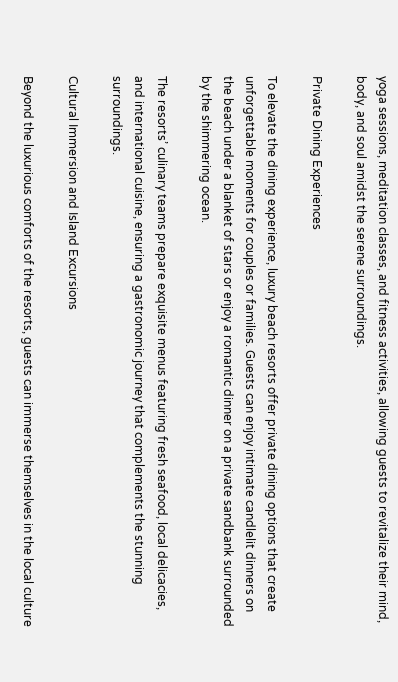yoga sessions, meditation classes, and fitness activities, allowing guests to revitalize their mind, body, and soul amidst the serene surroundings.

Private Dining Experiences

To elevate the dining experience, luxury beach resorts offer private dining options that create unforgettable moments for couples or families. Guests can enjoy intimate candlelit dinners on the beach under a blanket of stars or enjoy a romantic dinner on a private sandbank surrounded by the shimmering ocean.

The resorts’ culinary teams prepare exquisite menus featuring fresh seafood, local delicacies, and international cuisine, ensuring a gastronomic journey that complements the stunning surroundings.

Cultural Immersion and Island Excursions

Beyond the luxurious comforts of the resorts, guests can immerse themselves in the local culture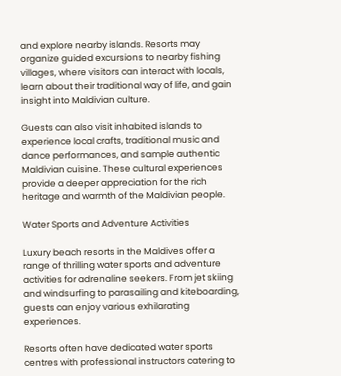and explore nearby islands. Resorts may organize guided excursions to nearby fishing villages, where visitors can interact with locals, learn about their traditional way of life, and gain insight into Maldivian culture.

Guests can also visit inhabited islands to experience local crafts, traditional music and dance performances, and sample authentic Maldivian cuisine. These cultural experiences provide a deeper appreciation for the rich heritage and warmth of the Maldivian people.

Water Sports and Adventure Activities

Luxury beach resorts in the Maldives offer a range of thrilling water sports and adventure activities for adrenaline seekers. From jet skiing and windsurfing to parasailing and kiteboarding, guests can enjoy various exhilarating experiences.

Resorts often have dedicated water sports centres with professional instructors catering to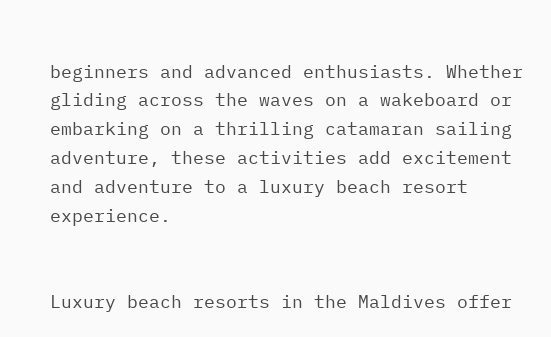beginners and advanced enthusiasts. Whether gliding across the waves on a wakeboard or embarking on a thrilling catamaran sailing adventure, these activities add excitement and adventure to a luxury beach resort experience.


Luxury beach resorts in the Maldives offer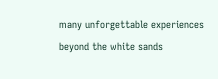many unforgettable experiences beyond the white sands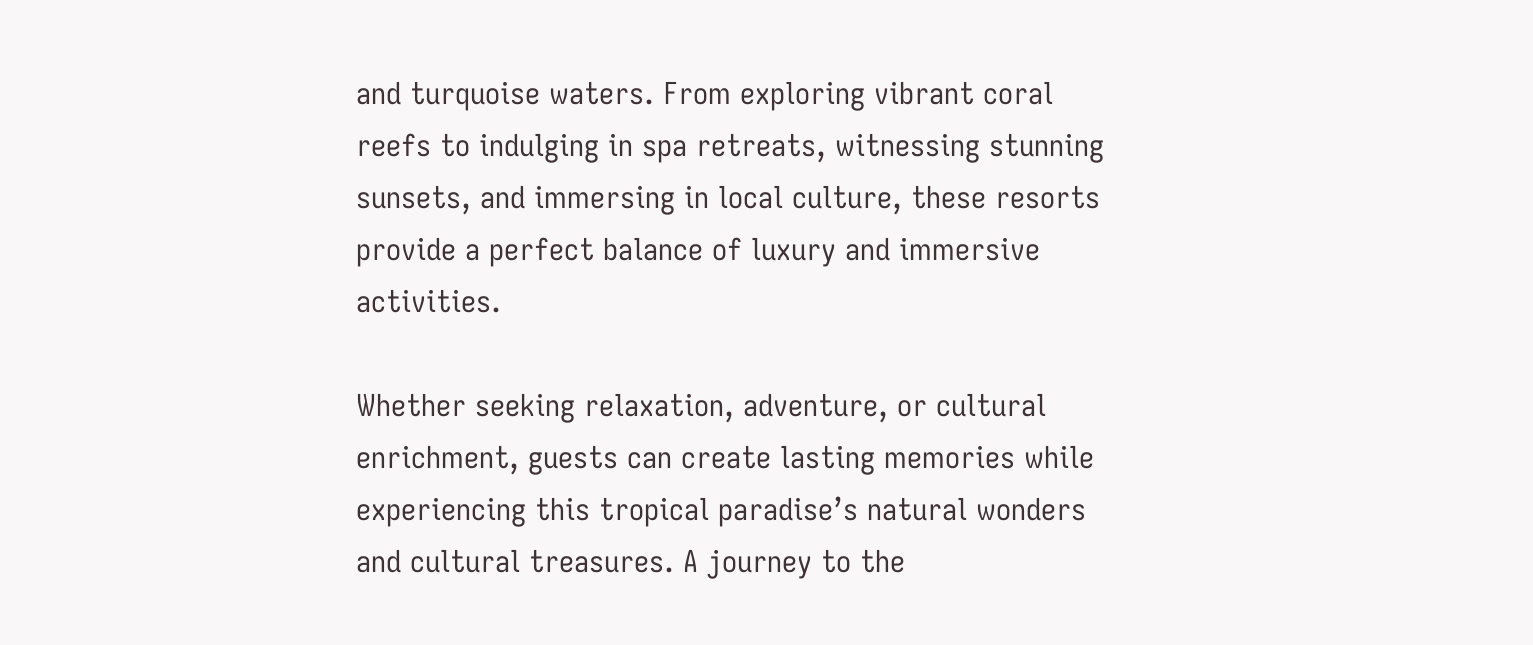and turquoise waters. From exploring vibrant coral reefs to indulging in spa retreats, witnessing stunning sunsets, and immersing in local culture, these resorts provide a perfect balance of luxury and immersive activities.

Whether seeking relaxation, adventure, or cultural enrichment, guests can create lasting memories while experiencing this tropical paradise’s natural wonders and cultural treasures. A journey to the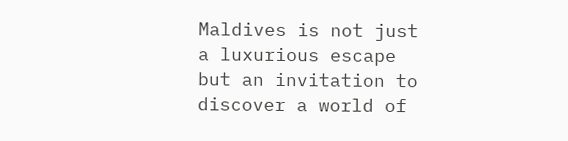Maldives is not just a luxurious escape but an invitation to discover a world of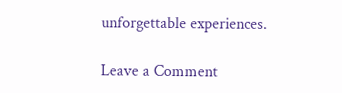unforgettable experiences.

Leave a Comment